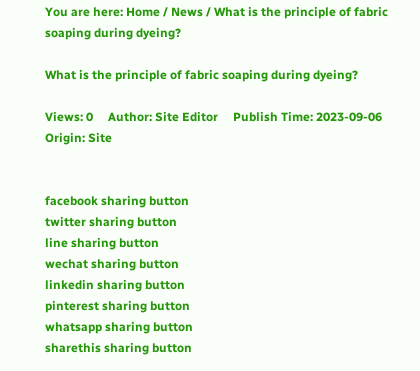You are here: Home / News / What is the principle of fabric soaping during dyeing?

What is the principle of fabric soaping during dyeing?

Views: 0     Author: Site Editor     Publish Time: 2023-09-06      Origin: Site


facebook sharing button
twitter sharing button
line sharing button
wechat sharing button
linkedin sharing button
pinterest sharing button
whatsapp sharing button
sharethis sharing button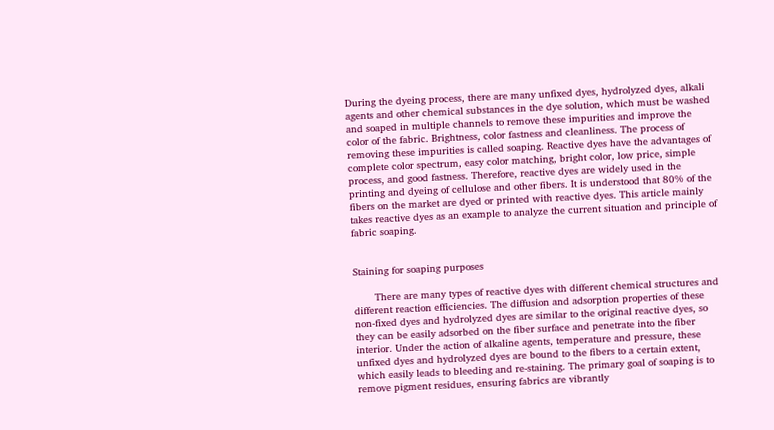During the dyeing process, there are many unfixed dyes, hydrolyzed dyes, alkali agents and other chemical substances in the dye solution, which must be washed and soaped in multiple channels to remove these impurities and improve the color of the fabric. Brightness, color fastness and cleanliness. The process of removing these impurities is called soaping. Reactive dyes have the advantages of complete color spectrum, easy color matching, bright color, low price, simple process, and good fastness. Therefore, reactive dyes are widely used in the printing and dyeing of cellulose and other fibers. It is understood that 80% of the fibers on the market are dyed or printed with reactive dyes. This article mainly takes reactive dyes as an example to analyze the current situation and principle of fabric soaping.


Staining for soaping purposes

       There are many types of reactive dyes with different chemical structures and different reaction efficiencies. The diffusion and adsorption properties of these non-fixed dyes and hydrolyzed dyes are similar to the original reactive dyes, so they can be easily adsorbed on the fiber surface and penetrate into the fiber interior. Under the action of alkaline agents, temperature and pressure, these unfixed dyes and hydrolyzed dyes are bound to the fibers to a certain extent, which easily leads to bleeding and re-staining. The primary goal of soaping is to remove pigment residues, ensuring fabrics are vibrantly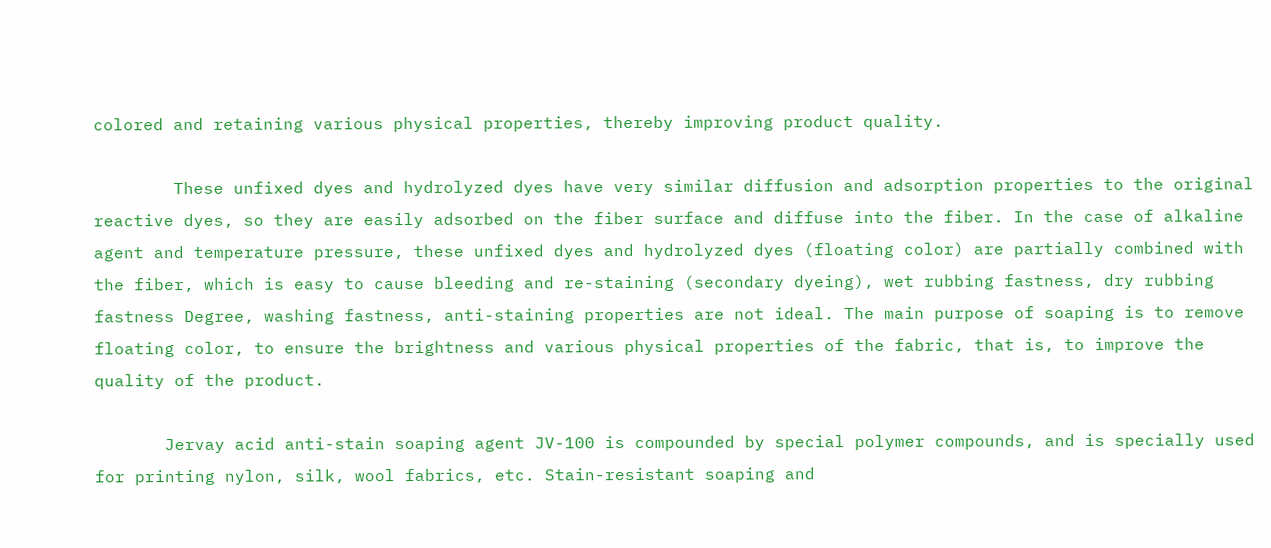colored and retaining various physical properties, thereby improving product quality.

        These unfixed dyes and hydrolyzed dyes have very similar diffusion and adsorption properties to the original reactive dyes, so they are easily adsorbed on the fiber surface and diffuse into the fiber. In the case of alkaline agent and temperature pressure, these unfixed dyes and hydrolyzed dyes (floating color) are partially combined with the fiber, which is easy to cause bleeding and re-staining (secondary dyeing), wet rubbing fastness, dry rubbing fastness Degree, washing fastness, anti-staining properties are not ideal. The main purpose of soaping is to remove floating color, to ensure the brightness and various physical properties of the fabric, that is, to improve the quality of the product.

       Jervay acid anti-stain soaping agent JV-100 is compounded by special polymer compounds, and is specially used for printing nylon, silk, wool fabrics, etc. Stain-resistant soaping and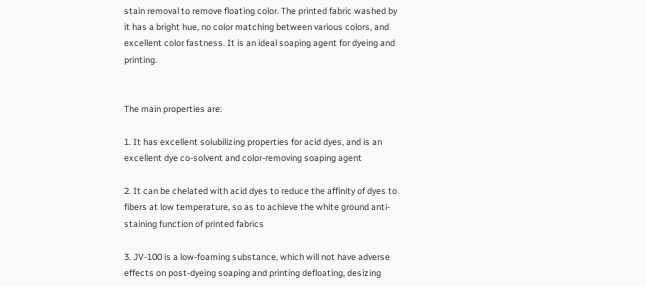stain removal to remove floating color. The printed fabric washed by it has a bright hue, no color matching between various colors, and excellent color fastness. It is an ideal soaping agent for dyeing and printing.


The main properties are:

1. It has excellent solubilizing properties for acid dyes, and is an excellent dye co-solvent and color-removing soaping agent

2. It can be chelated with acid dyes to reduce the affinity of dyes to fibers at low temperature, so as to achieve the white ground anti-staining function of printed fabrics

3. JV-100 is a low-foaming substance, which will not have adverse effects on post-dyeing soaping and printing defloating, desizing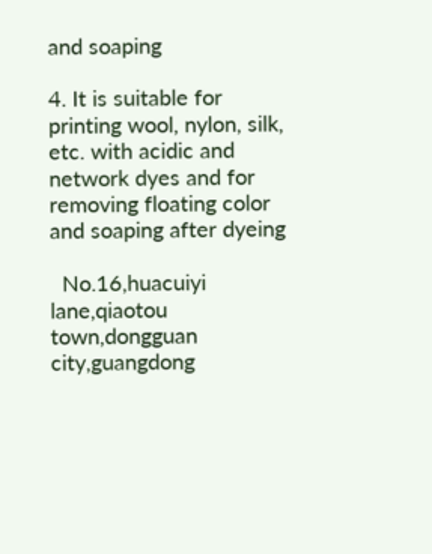and soaping

4. It is suitable for printing wool, nylon, silk, etc. with acidic and network dyes and for removing floating color and soaping after dyeing

  No.16,huacuiyi lane,qiaotou town,dongguan city,guangdong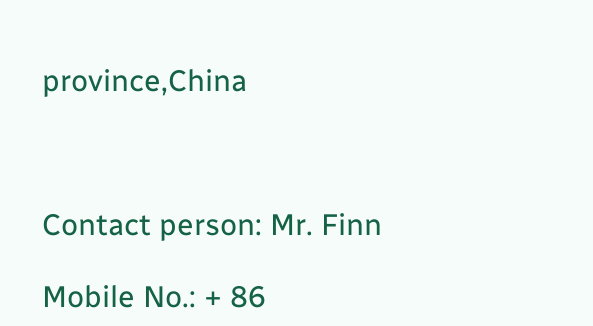province,China



Contact person: Mr. Finn

Mobile No.: + 86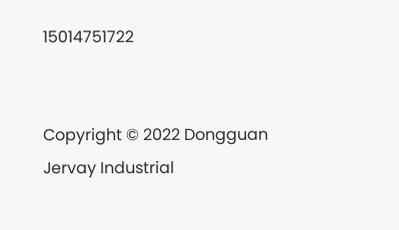15014751722


Copyright © 2022 Dongguan Jervay Industrial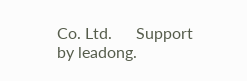Co. Ltd.      Support by leadong.